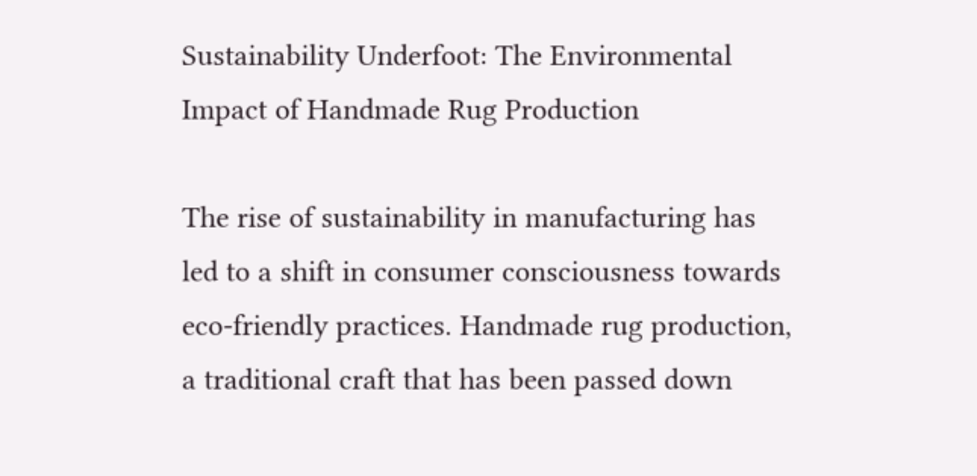Sustainability Underfoot: The Environmental Impact of Handmade Rug Production

The rise of sustainability in manufacturing has led to a shift in consumer consciousness towards eco-friendly practices. Handmade rug production, a traditional craft that has been passed down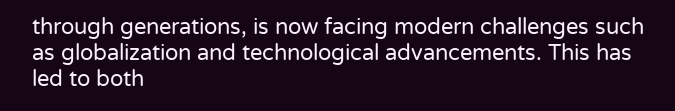through generations, is now facing modern challenges such as globalization and technological advancements. This has led to both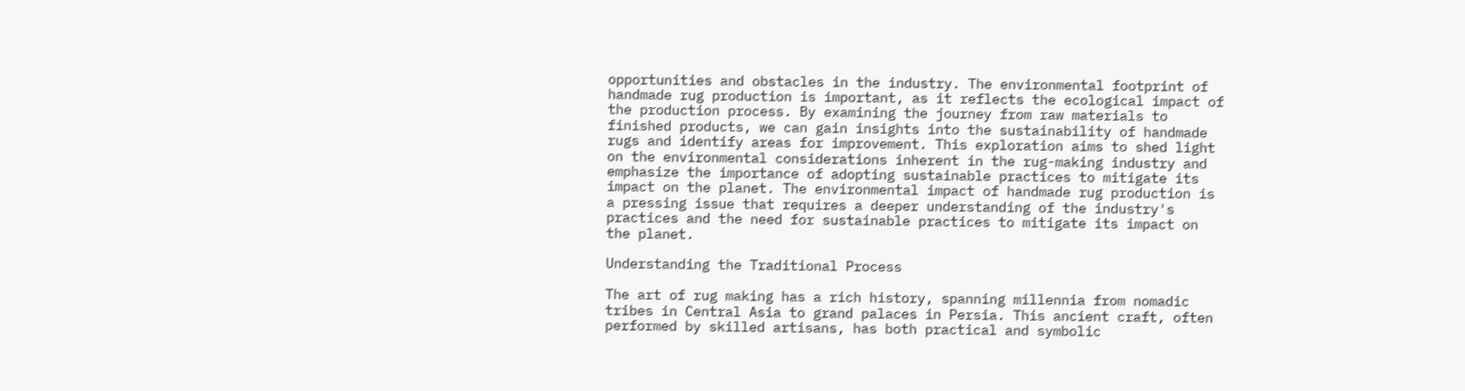opportunities and obstacles in the industry. The environmental footprint of handmade rug production is important, as it reflects the ecological impact of the production process. By examining the journey from raw materials to finished products, we can gain insights into the sustainability of handmade rugs and identify areas for improvement. This exploration aims to shed light on the environmental considerations inherent in the rug-making industry and emphasize the importance of adopting sustainable practices to mitigate its impact on the planet. The environmental impact of handmade rug production is a pressing issue that requires a deeper understanding of the industry's practices and the need for sustainable practices to mitigate its impact on the planet.

Understanding the Traditional Process

The art of rug making has a rich history, spanning millennia from nomadic tribes in Central Asia to grand palaces in Persia. This ancient craft, often performed by skilled artisans, has both practical and symbolic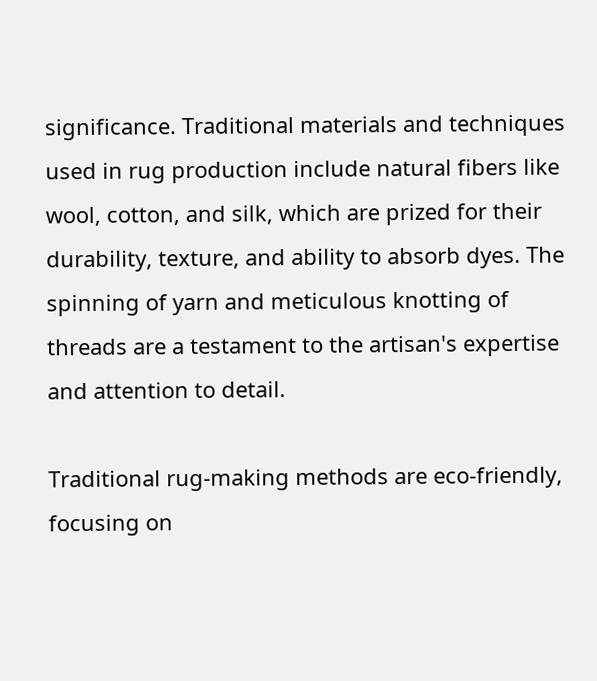significance. Traditional materials and techniques used in rug production include natural fibers like wool, cotton, and silk, which are prized for their durability, texture, and ability to absorb dyes. The spinning of yarn and meticulous knotting of threads are a testament to the artisan's expertise and attention to detail.

Traditional rug-making methods are eco-friendly, focusing on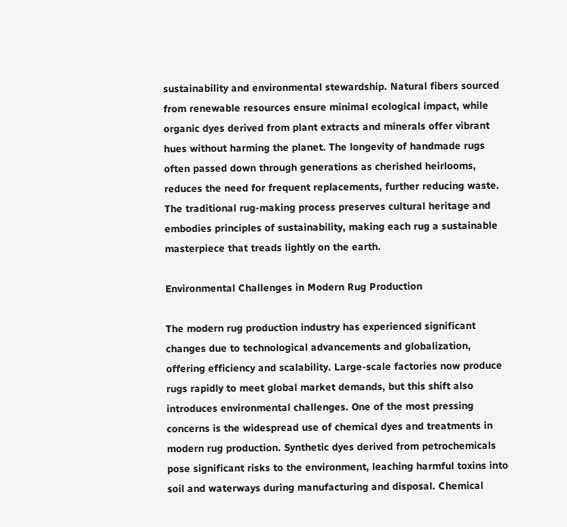sustainability and environmental stewardship. Natural fibers sourced from renewable resources ensure minimal ecological impact, while organic dyes derived from plant extracts and minerals offer vibrant hues without harming the planet. The longevity of handmade rugs often passed down through generations as cherished heirlooms, reduces the need for frequent replacements, further reducing waste. The traditional rug-making process preserves cultural heritage and embodies principles of sustainability, making each rug a sustainable masterpiece that treads lightly on the earth.

Environmental Challenges in Modern Rug Production

The modern rug production industry has experienced significant changes due to technological advancements and globalization, offering efficiency and scalability. Large-scale factories now produce rugs rapidly to meet global market demands, but this shift also introduces environmental challenges. One of the most pressing concerns is the widespread use of chemical dyes and treatments in modern rug production. Synthetic dyes derived from petrochemicals pose significant risks to the environment, leaching harmful toxins into soil and waterways during manufacturing and disposal. Chemical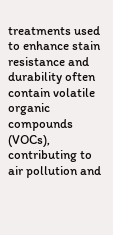treatments used to enhance stain resistance and durability often contain volatile organic compounds (VOCs), contributing to air pollution and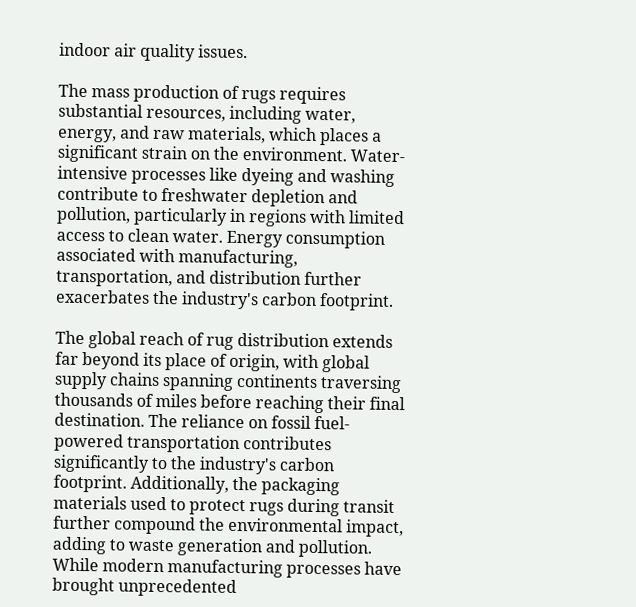indoor air quality issues.

The mass production of rugs requires substantial resources, including water, energy, and raw materials, which places a significant strain on the environment. Water-intensive processes like dyeing and washing contribute to freshwater depletion and pollution, particularly in regions with limited access to clean water. Energy consumption associated with manufacturing, transportation, and distribution further exacerbates the industry's carbon footprint.

The global reach of rug distribution extends far beyond its place of origin, with global supply chains spanning continents traversing thousands of miles before reaching their final destination. The reliance on fossil fuel-powered transportation contributes significantly to the industry's carbon footprint. Additionally, the packaging materials used to protect rugs during transit further compound the environmental impact, adding to waste generation and pollution. While modern manufacturing processes have brought unprecedented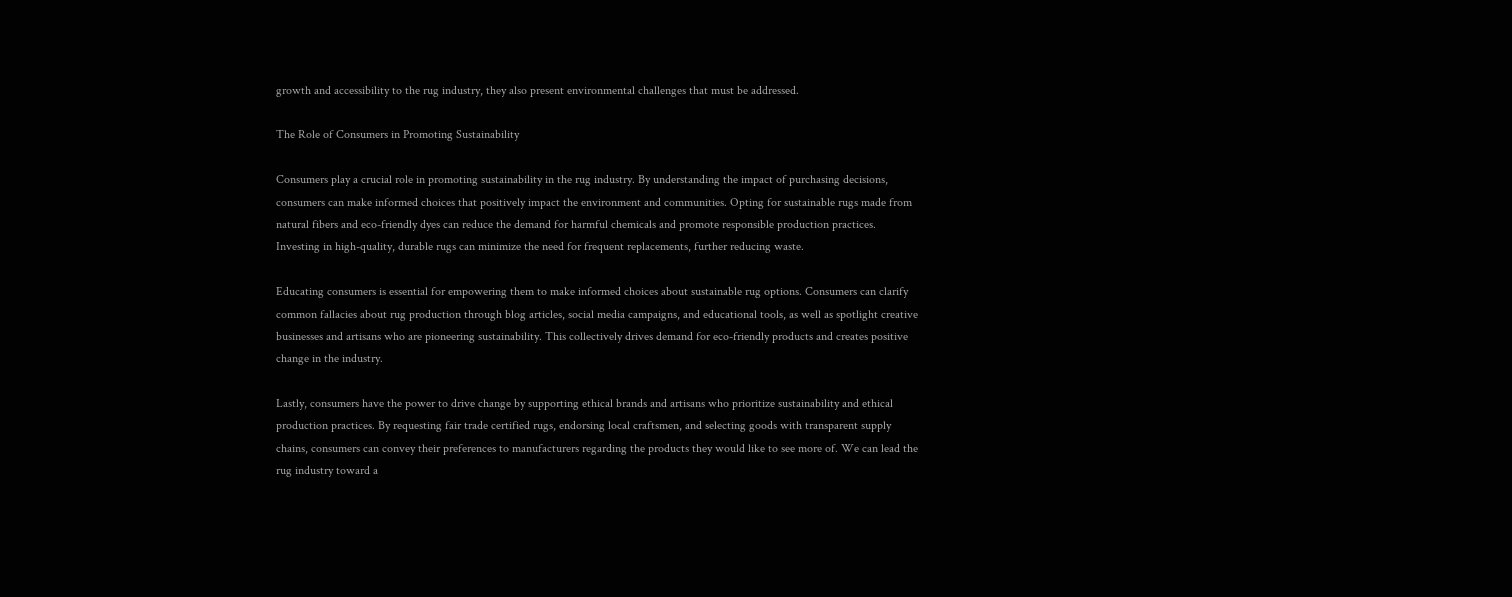growth and accessibility to the rug industry, they also present environmental challenges that must be addressed.

The Role of Consumers in Promoting Sustainability

Consumers play a crucial role in promoting sustainability in the rug industry. By understanding the impact of purchasing decisions, consumers can make informed choices that positively impact the environment and communities. Opting for sustainable rugs made from natural fibers and eco-friendly dyes can reduce the demand for harmful chemicals and promote responsible production practices. Investing in high-quality, durable rugs can minimize the need for frequent replacements, further reducing waste.

Educating consumers is essential for empowering them to make informed choices about sustainable rug options. Consumers can clarify common fallacies about rug production through blog articles, social media campaigns, and educational tools, as well as spotlight creative businesses and artisans who are pioneering sustainability. This collectively drives demand for eco-friendly products and creates positive change in the industry.

Lastly, consumers have the power to drive change by supporting ethical brands and artisans who prioritize sustainability and ethical production practices. By requesting fair trade certified rugs, endorsing local craftsmen, and selecting goods with transparent supply chains, consumers can convey their preferences to manufacturers regarding the products they would like to see more of. We can lead the rug industry toward a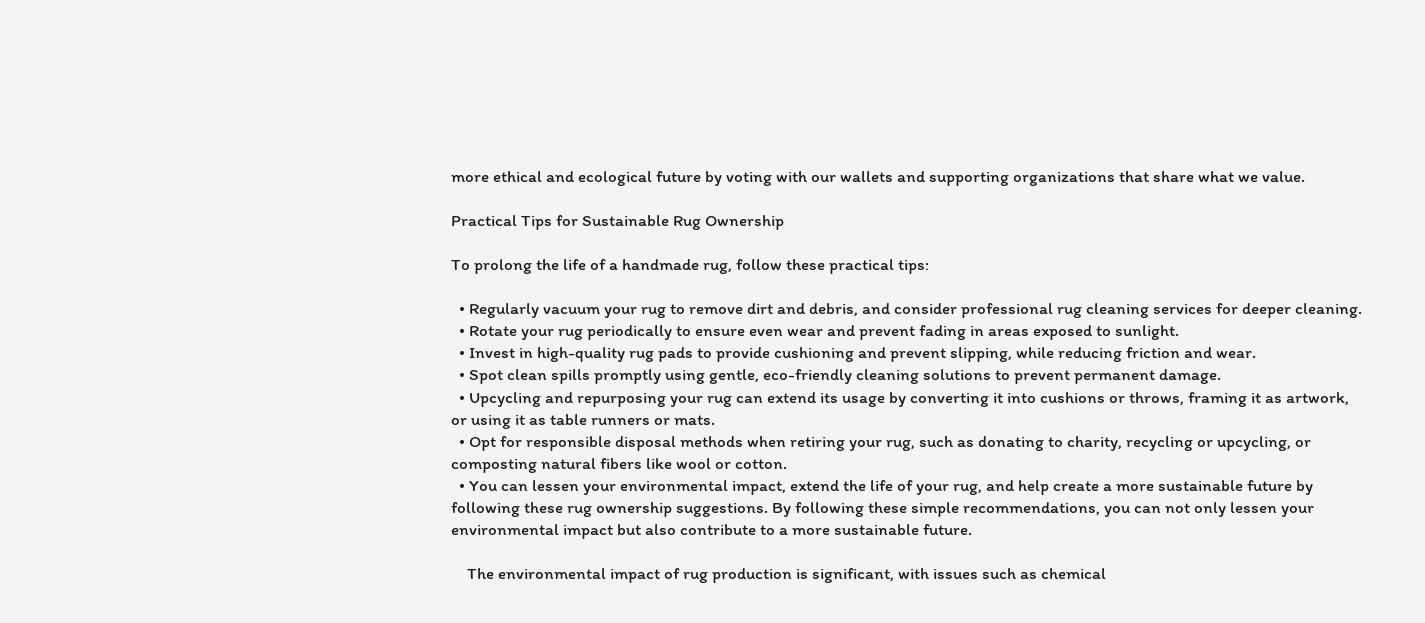more ethical and ecological future by voting with our wallets and supporting organizations that share what we value.

Practical Tips for Sustainable Rug Ownership

To prolong the life of a handmade rug, follow these practical tips:

  • Regularly vacuum your rug to remove dirt and debris, and consider professional rug cleaning services for deeper cleaning.
  • Rotate your rug periodically to ensure even wear and prevent fading in areas exposed to sunlight.
  • Invest in high-quality rug pads to provide cushioning and prevent slipping, while reducing friction and wear.
  • Spot clean spills promptly using gentle, eco-friendly cleaning solutions to prevent permanent damage.
  • Upcycling and repurposing your rug can extend its usage by converting it into cushions or throws, framing it as artwork, or using it as table runners or mats.
  • Opt for responsible disposal methods when retiring your rug, such as donating to charity, recycling or upcycling, or composting natural fibers like wool or cotton.
  • You can lessen your environmental impact, extend the life of your rug, and help create a more sustainable future by following these rug ownership suggestions. By following these simple recommendations, you can not only lessen your environmental impact but also contribute to a more sustainable future.

    The environmental impact of rug production is significant, with issues such as chemical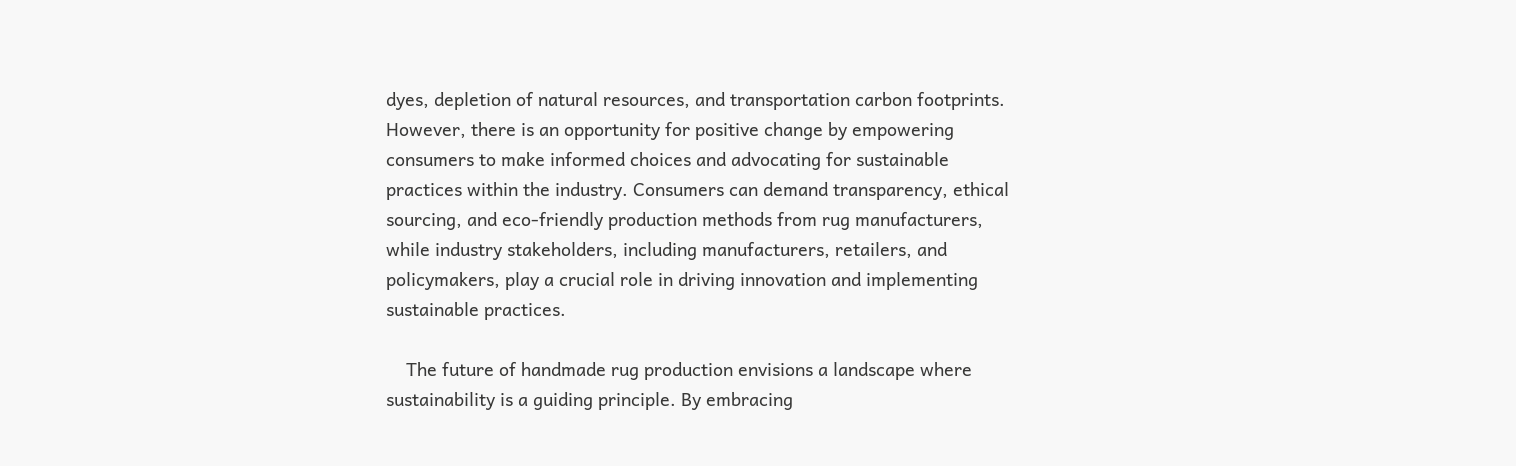dyes, depletion of natural resources, and transportation carbon footprints. However, there is an opportunity for positive change by empowering consumers to make informed choices and advocating for sustainable practices within the industry. Consumers can demand transparency, ethical sourcing, and eco-friendly production methods from rug manufacturers, while industry stakeholders, including manufacturers, retailers, and policymakers, play a crucial role in driving innovation and implementing sustainable practices.

    The future of handmade rug production envisions a landscape where sustainability is a guiding principle. By embracing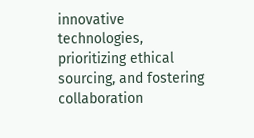innovative technologies, prioritizing ethical sourcing, and fostering collaboration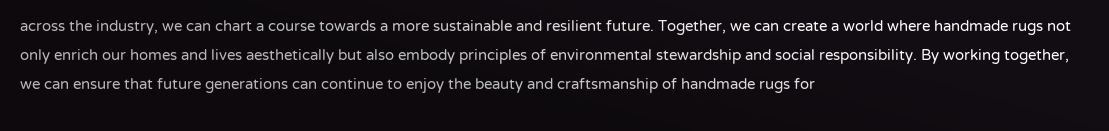across the industry, we can chart a course towards a more sustainable and resilient future. Together, we can create a world where handmade rugs not only enrich our homes and lives aesthetically but also embody principles of environmental stewardship and social responsibility. By working together, we can ensure that future generations can continue to enjoy the beauty and craftsmanship of handmade rugs for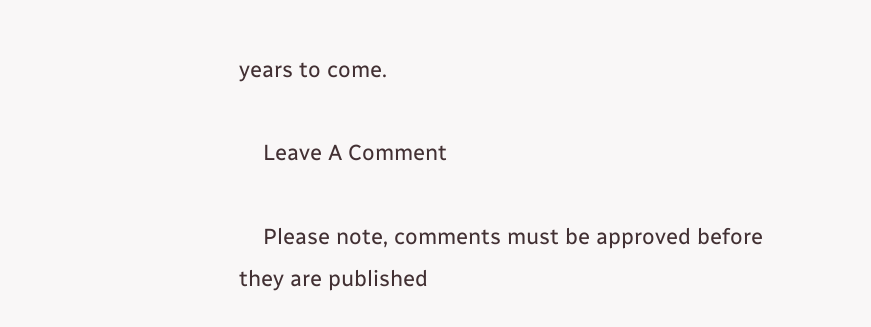years to come.

    Leave A Comment

    Please note, comments must be approved before they are published